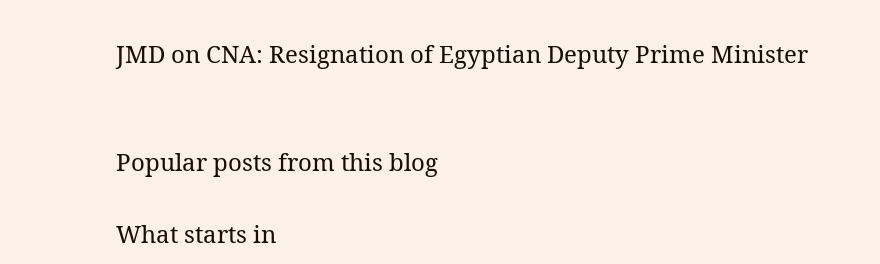JMD on CNA: Resignation of Egyptian Deputy Prime Minister


Popular posts from this blog

What starts in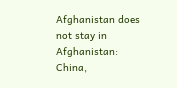Afghanistan does not stay in Afghanistan: China,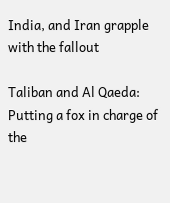India, and Iran grapple with the fallout

Taliban and Al Qaeda: Putting a fox in charge of the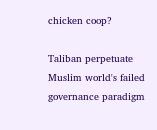chicken coop?

Taliban perpetuate Muslim world's failed governance paradigm